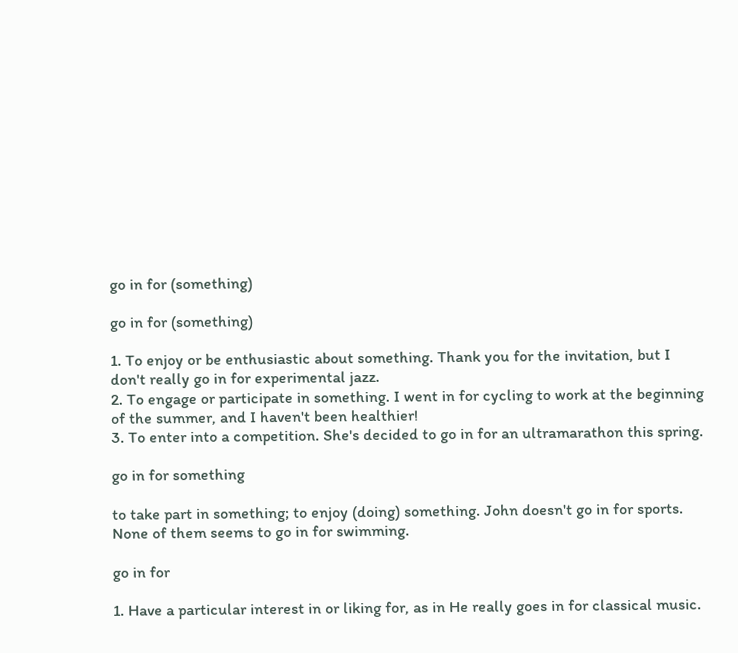go in for (something)

go in for (something)

1. To enjoy or be enthusiastic about something. Thank you for the invitation, but I don't really go in for experimental jazz.
2. To engage or participate in something. I went in for cycling to work at the beginning of the summer, and I haven't been healthier!
3. To enter into a competition. She's decided to go in for an ultramarathon this spring.

go in for something

to take part in something; to enjoy (doing) something. John doesn't go in for sports. None of them seems to go in for swimming.

go in for

1. Have a particular interest in or liking for, as in He really goes in for classical music.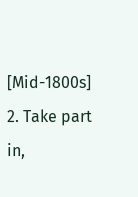[Mid-1800s]
2. Take part in,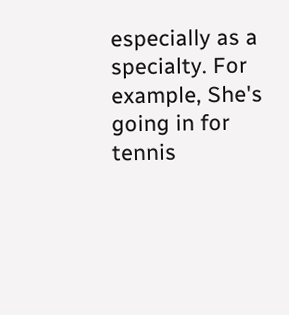especially as a specialty. For example, She's going in for tennis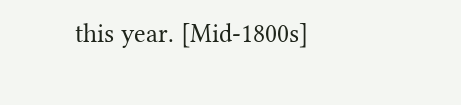this year. [Mid-1800s]